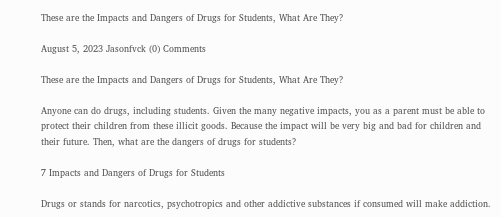These are the Impacts and Dangers of Drugs for Students, What Are They?

August 5, 2023 Jasonfvck (0) Comments

These are the Impacts and Dangers of Drugs for Students, What Are They?

Anyone can do drugs, including students. Given the many negative impacts, you as a parent must be able to protect their children from these illicit goods. Because the impact will be very big and bad for children and their future. Then, what are the dangers of drugs for students?

7 Impacts and Dangers of Drugs for Students

Drugs or stands for narcotics, psychotropics and other addictive substances if consumed will make addiction.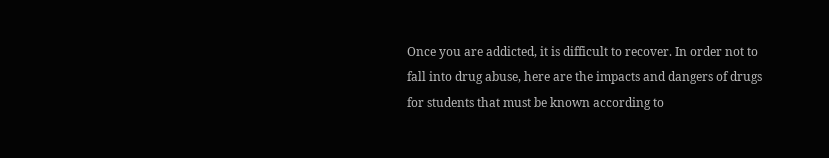Once you are addicted, it is difficult to recover. In order not to fall into drug abuse, here are the impacts and dangers of drugs for students that must be known according to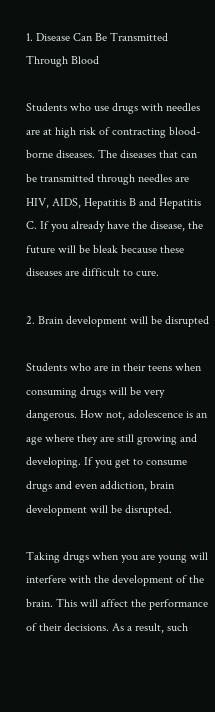1. Disease Can Be Transmitted Through Blood

Students who use drugs with needles are at high risk of contracting blood-borne diseases. The diseases that can be transmitted through needles are HIV, AIDS, Hepatitis B and Hepatitis C. If you already have the disease, the future will be bleak because these diseases are difficult to cure.

2. Brain development will be disrupted

Students who are in their teens when consuming drugs will be very dangerous. How not, adolescence is an age where they are still growing and developing. If you get to consume drugs and even addiction, brain development will be disrupted.

Taking drugs when you are young will interfere with the development of the brain. This will affect the performance of their decisions. As a result, such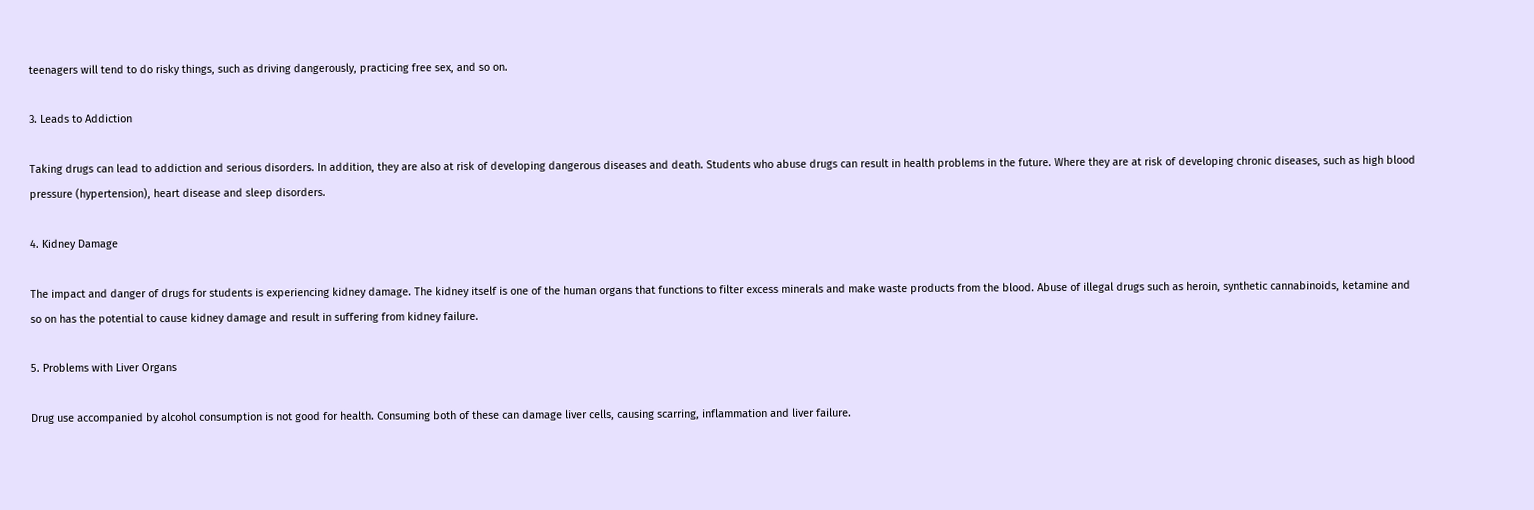teenagers will tend to do risky things, such as driving dangerously, practicing free sex, and so on.

3. Leads to Addiction

Taking drugs can lead to addiction and serious disorders. In addition, they are also at risk of developing dangerous diseases and death. Students who abuse drugs can result in health problems in the future. Where they are at risk of developing chronic diseases, such as high blood pressure (hypertension), heart disease and sleep disorders.

4. Kidney Damage

The impact and danger of drugs for students is experiencing kidney damage. The kidney itself is one of the human organs that functions to filter excess minerals and make waste products from the blood. Abuse of illegal drugs such as heroin, synthetic cannabinoids, ketamine and so on has the potential to cause kidney damage and result in suffering from kidney failure.

5. Problems with Liver Organs

Drug use accompanied by alcohol consumption is not good for health. Consuming both of these can damage liver cells, causing scarring, inflammation and liver failure.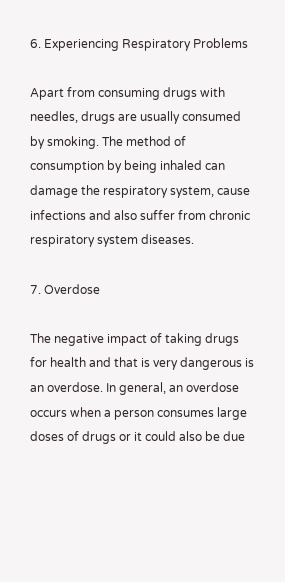6. Experiencing Respiratory Problems

Apart from consuming drugs with needles, drugs are usually consumed by smoking. The method of consumption by being inhaled can damage the respiratory system, cause infections and also suffer from chronic respiratory system diseases.

7. Overdose

The negative impact of taking drugs for health and that is very dangerous is an overdose. In general, an overdose occurs when a person consumes large doses of drugs or it could also be due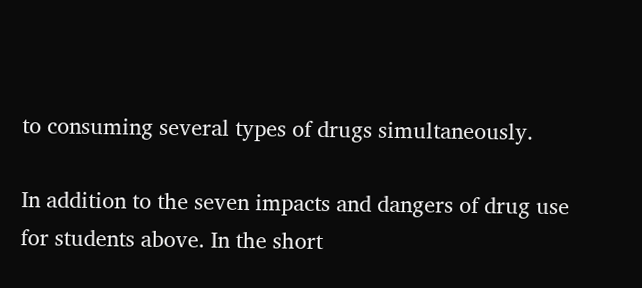to consuming several types of drugs simultaneously.

In addition to the seven impacts and dangers of drug use for students above. In the short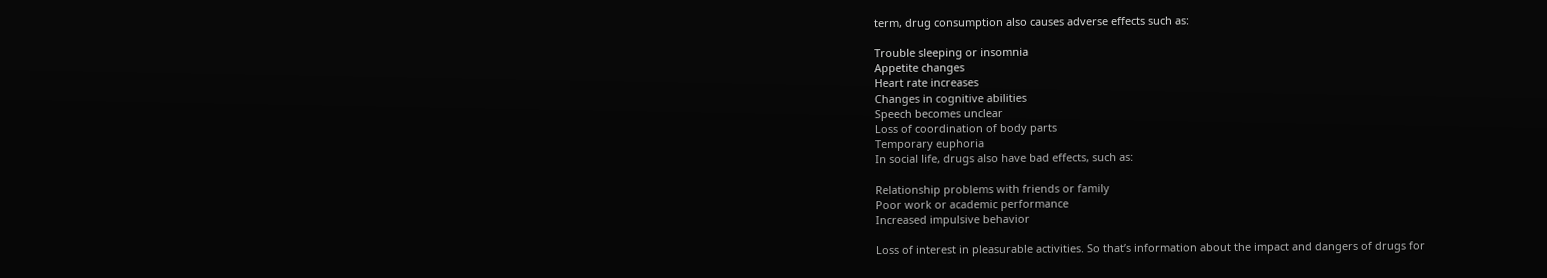term, drug consumption also causes adverse effects such as:

Trouble sleeping or insomnia
Appetite changes
Heart rate increases
Changes in cognitive abilities
Speech becomes unclear
Loss of coordination of body parts
Temporary euphoria
In social life, drugs also have bad effects, such as:

Relationship problems with friends or family
Poor work or academic performance
Increased impulsive behavior

Loss of interest in pleasurable activities. So that’s information about the impact and dangers of drugs for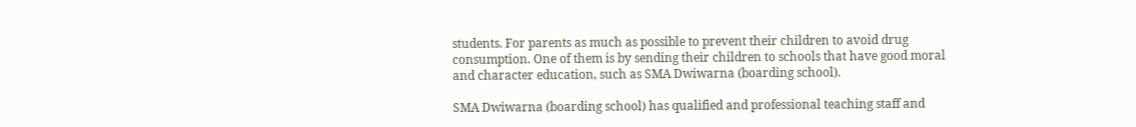students. For parents as much as possible to prevent their children to avoid drug consumption. One of them is by sending their children to schools that have good moral and character education, such as SMA Dwiwarna (boarding school).

SMA Dwiwarna (boarding school) has qualified and professional teaching staff and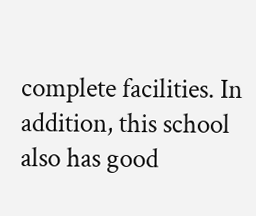complete facilities. In addition, this school also has good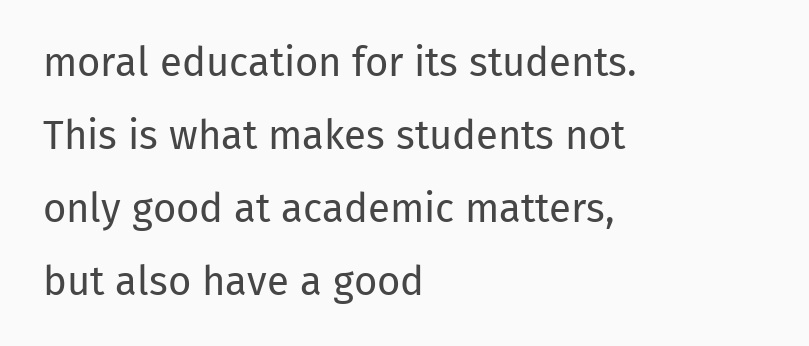moral education for its students. This is what makes students not only good at academic matters, but also have a good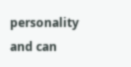personality and can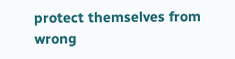protect themselves from wrong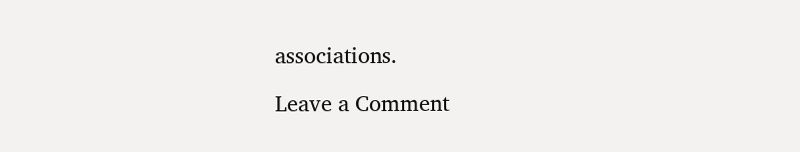associations.

Leave a Comment